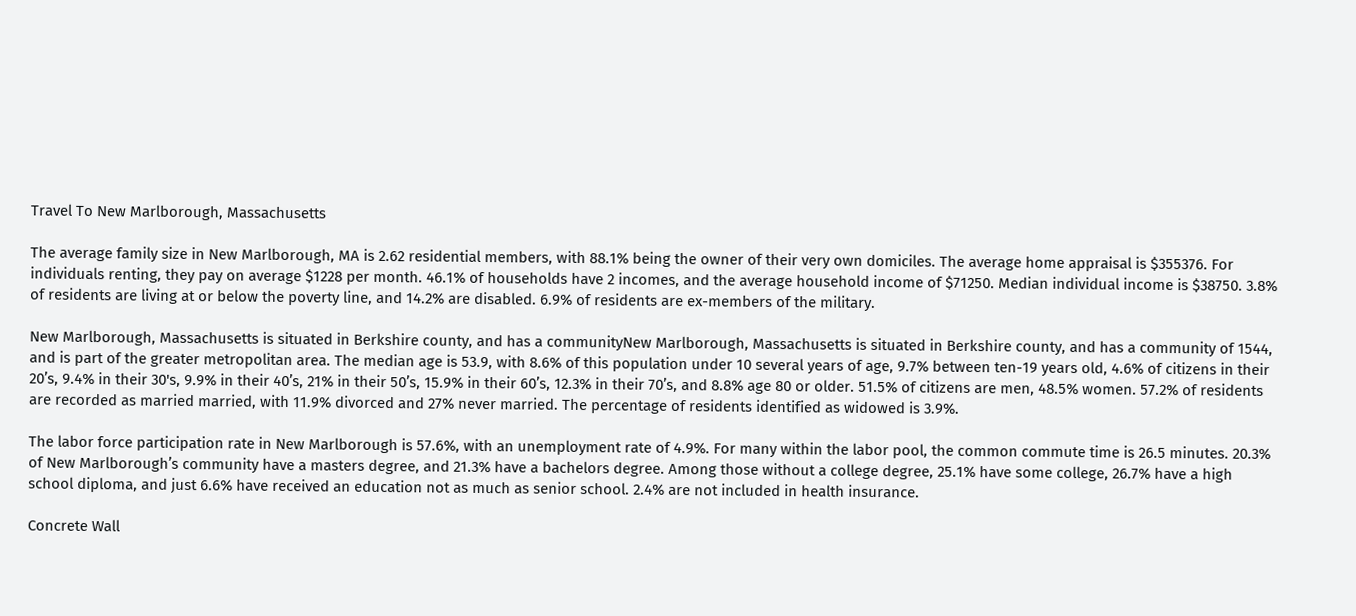Travel To New Marlborough, Massachusetts

The average family size in New Marlborough, MA is 2.62 residential members, with 88.1% being the owner of their very own domiciles. The average home appraisal is $355376. For individuals renting, they pay on average $1228 per month. 46.1% of households have 2 incomes, and the average household income of $71250. Median individual income is $38750. 3.8% of residents are living at or below the poverty line, and 14.2% are disabled. 6.9% of residents are ex-members of the military.

New Marlborough, Massachusetts is situated in Berkshire county, and has a communityNew Marlborough, Massachusetts is situated in Berkshire county, and has a community of 1544, and is part of the greater metropolitan area. The median age is 53.9, with 8.6% of this population under 10 several years of age, 9.7% between ten-19 years old, 4.6% of citizens in their 20’s, 9.4% in their 30's, 9.9% in their 40’s, 21% in their 50’s, 15.9% in their 60’s, 12.3% in their 70’s, and 8.8% age 80 or older. 51.5% of citizens are men, 48.5% women. 57.2% of residents are recorded as married married, with 11.9% divorced and 27% never married. The percentage of residents identified as widowed is 3.9%.

The labor force participation rate in New Marlborough is 57.6%, with an unemployment rate of 4.9%. For many within the labor pool, the common commute time is 26.5 minutes. 20.3% of New Marlborough’s community have a masters degree, and 21.3% have a bachelors degree. Among those without a college degree, 25.1% have some college, 26.7% have a high school diploma, and just 6.6% have received an education not as much as senior school. 2.4% are not included in health insurance.

Concrete Wall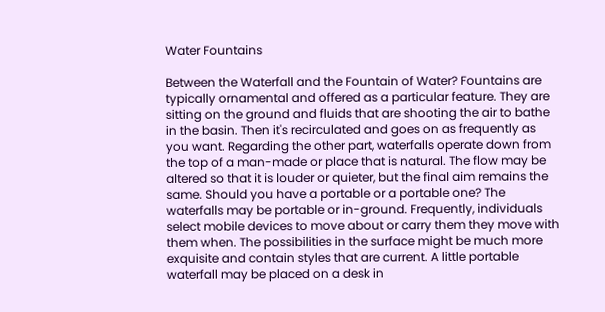Water Fountains

Between the Waterfall and the Fountain of Water? Fountains are typically ornamental and offered as a particular feature. They are sitting on the ground and fluids that are shooting the air to bathe in the basin. Then it's recirculated and goes on as frequently as you want. Regarding the other part, waterfalls operate down from the top of a man-made or place that is natural. The flow may be altered so that it is louder or quieter, but the final aim remains the same. Should you have a portable or a portable one? The waterfalls may be portable or in-ground. Frequently, individuals select mobile devices to move about or carry them they move with them when. The possibilities in the surface might be much more exquisite and contain styles that are current. A little portable waterfall may be placed on a desk in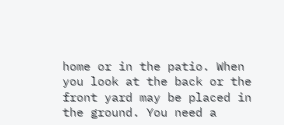home or in the patio. When you look at the back or the front yard may be placed in the ground. You need a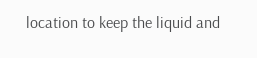location to keep the liquid and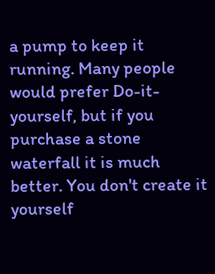a pump to keep it running. Many people would prefer Do-it-yourself, but if you purchase a stone waterfall it is much better. You don't create it yourself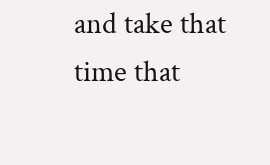and take that time that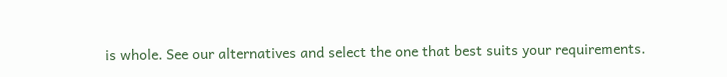is whole. See our alternatives and select the one that best suits your requirements.